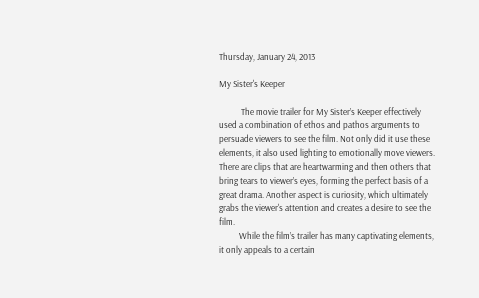Thursday, January 24, 2013

My Sister's Keeper

           The movie trailer for My Sister’s Keeper effectively used a combination of ethos and pathos arguments to persuade viewers to see the film. Not only did it use these elements, it also used lighting to emotionally move viewers. There are clips that are heartwarming and then others that bring tears to viewer’s eyes, forming the perfect basis of a great drama. Another aspect is curiosity, which ultimately grabs the viewer's attention and creates a desire to see the film.
          While the film’s trailer has many captivating elements, it only appeals to a certain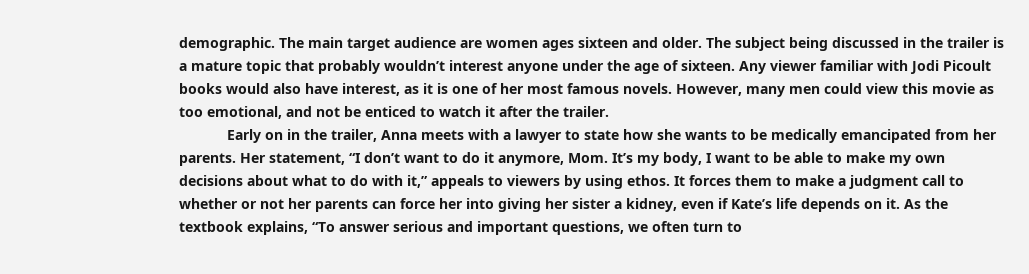demographic. The main target audience are women ages sixteen and older. The subject being discussed in the trailer is a mature topic that probably wouldn’t interest anyone under the age of sixteen. Any viewer familiar with Jodi Picoult books would also have interest, as it is one of her most famous novels. However, many men could view this movie as too emotional, and not be enticed to watch it after the trailer.
            Early on in the trailer, Anna meets with a lawyer to state how she wants to be medically emancipated from her parents. Her statement, “I don’t want to do it anymore, Mom. It’s my body, I want to be able to make my own decisions about what to do with it,” appeals to viewers by using ethos. It forces them to make a judgment call to whether or not her parents can force her into giving her sister a kidney, even if Kate’s life depends on it. As the textbook explains, “To answer serious and important questions, we often turn to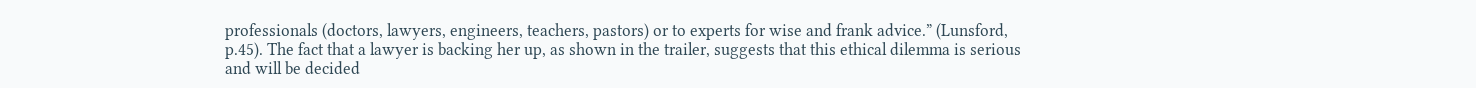professionals (doctors, lawyers, engineers, teachers, pastors) or to experts for wise and frank advice.” (Lunsford, p.45). The fact that a lawyer is backing her up, as shown in the trailer, suggests that this ethical dilemma is serious and will be decided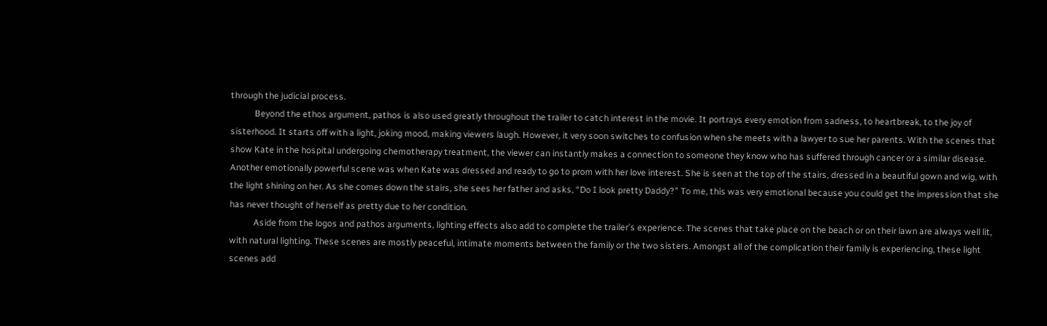through the judicial process.
            Beyond the ethos argument, pathos is also used greatly throughout the trailer to catch interest in the movie. It portrays every emotion from sadness, to heartbreak, to the joy of sisterhood. It starts off with a light, joking mood, making viewers laugh. However, it very soon switches to confusion when she meets with a lawyer to sue her parents. With the scenes that show Kate in the hospital undergoing chemotherapy treatment, the viewer can instantly makes a connection to someone they know who has suffered through cancer or a similar disease. Another emotionally powerful scene was when Kate was dressed and ready to go to prom with her love interest. She is seen at the top of the stairs, dressed in a beautiful gown and wig, with the light shining on her. As she comes down the stairs, she sees her father and asks, “Do I look pretty Daddy?” To me, this was very emotional because you could get the impression that she has never thought of herself as pretty due to her condition.
            Aside from the logos and pathos arguments, lighting effects also add to complete the trailer’s experience. The scenes that take place on the beach or on their lawn are always well lit, with natural lighting. These scenes are mostly peaceful, intimate moments between the family or the two sisters. Amongst all of the complication their family is experiencing, these light scenes add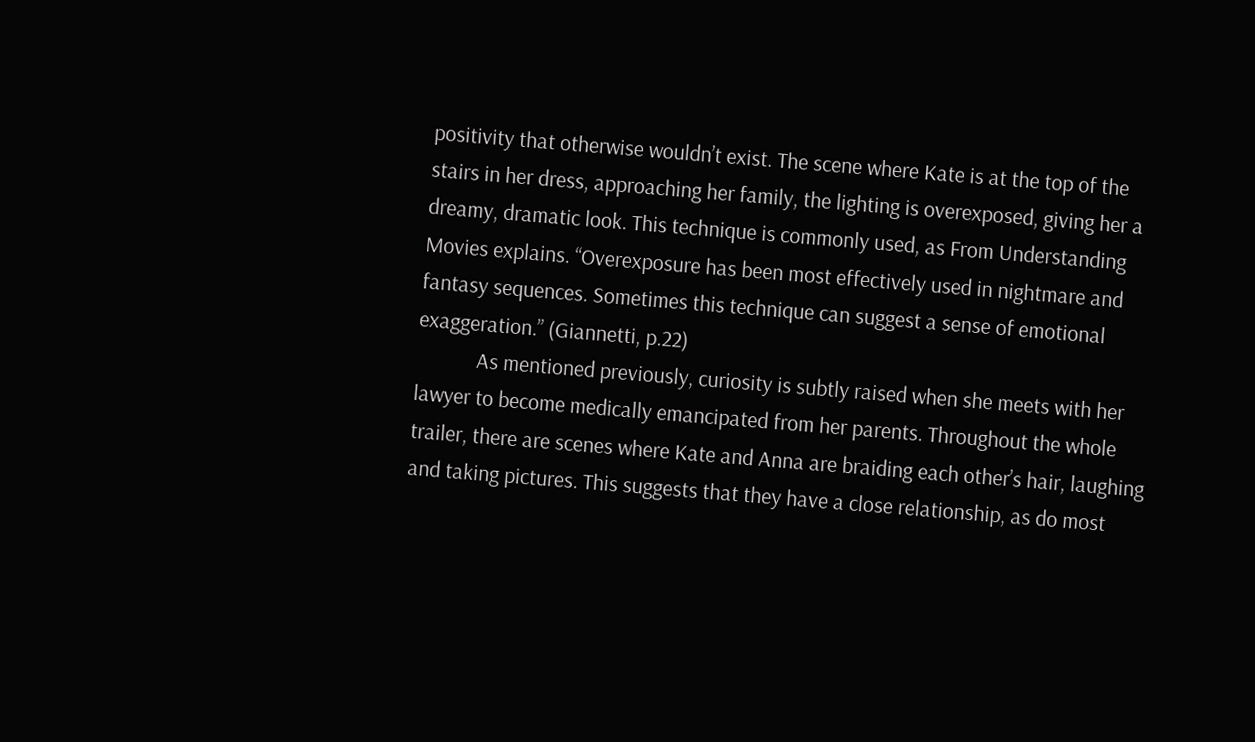positivity that otherwise wouldn’t exist. The scene where Kate is at the top of the stairs in her dress, approaching her family, the lighting is overexposed, giving her a dreamy, dramatic look. This technique is commonly used, as From Understanding Movies explains. “Overexposure has been most effectively used in nightmare and fantasy sequences. Sometimes this technique can suggest a sense of emotional exaggeration.” (Giannetti, p.22)
            As mentioned previously, curiosity is subtly raised when she meets with her lawyer to become medically emancipated from her parents. Throughout the whole trailer, there are scenes where Kate and Anna are braiding each other’s hair, laughing and taking pictures. This suggests that they have a close relationship, as do most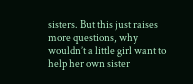sisters. But this just raises more questions, why wouldn’t a little girl want to help her own sister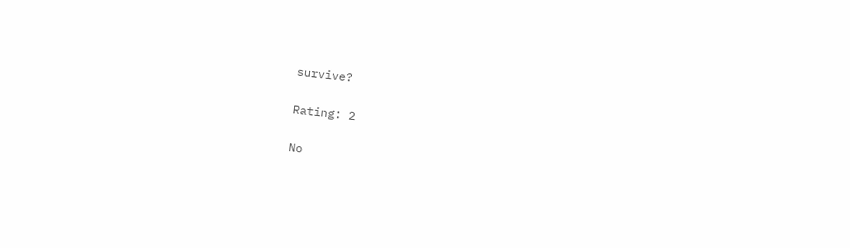survive?

Rating: 2

No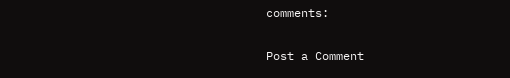comments:

Post a Comment